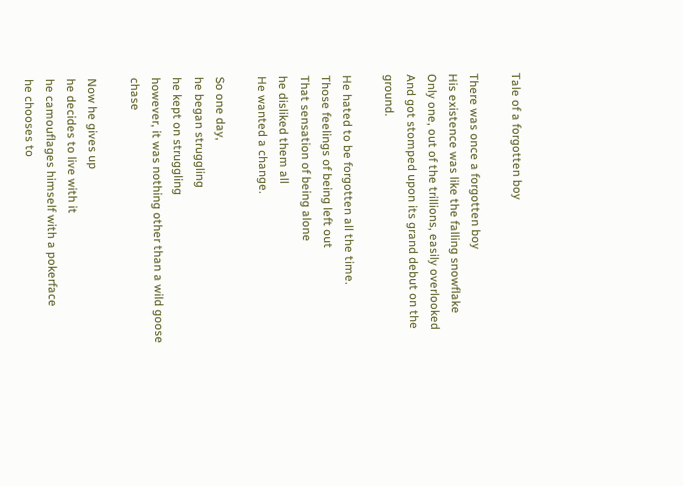Tale of a forgotten boy

There was once a forgotten boy
His existence was like the falling snowflake
Only one, out of the trillions, easily overlooked
And got stomped upon its grand debut on the ground.

He hated to be forgotten all the time.
Those feelings of being left out
That sensation of being alone
he disliked them all
He wanted a change.

So one day,
he began struggling
he kept on struggling
however, it was nothing other than a wild goose chase

Now he gives up
he decides to live with it
he camouflages himself with a pokerface
he chooses to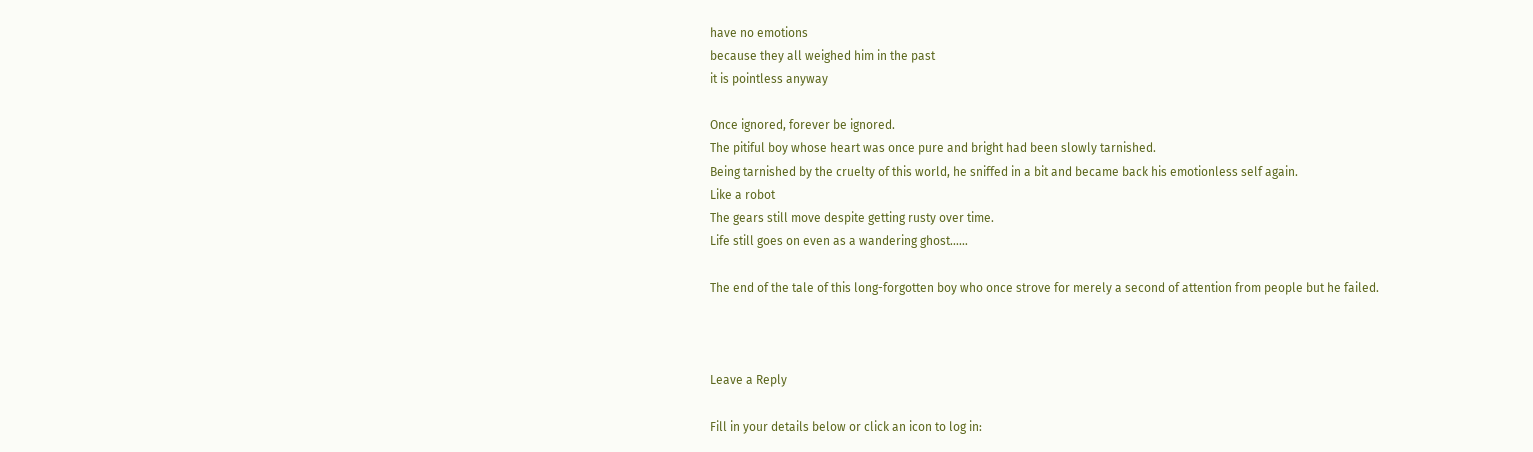have no emotions
because they all weighed him in the past
it is pointless anyway

Once ignored, forever be ignored.
The pitiful boy whose heart was once pure and bright had been slowly tarnished.
Being tarnished by the cruelty of this world, he sniffed in a bit and became back his emotionless self again.
Like a robot
The gears still move despite getting rusty over time.
Life still goes on even as a wandering ghost……

The end of the tale of this long-forgotten boy who once strove for merely a second of attention from people but he failed.



Leave a Reply

Fill in your details below or click an icon to log in: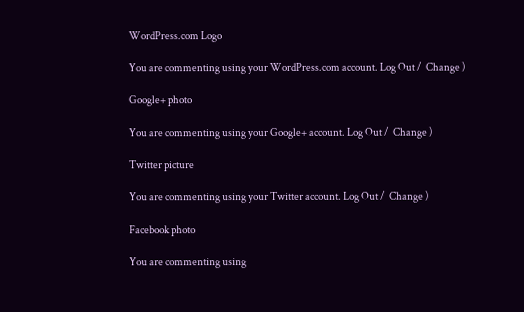WordPress.com Logo

You are commenting using your WordPress.com account. Log Out /  Change )

Google+ photo

You are commenting using your Google+ account. Log Out /  Change )

Twitter picture

You are commenting using your Twitter account. Log Out /  Change )

Facebook photo

You are commenting using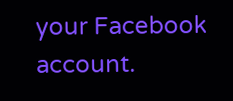your Facebook account.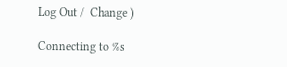Log Out /  Change )

Connecting to %s